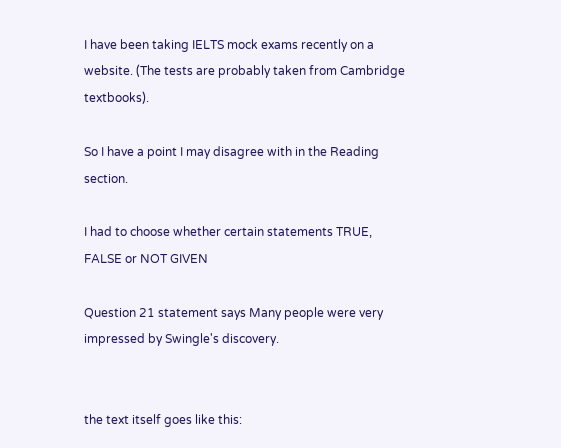I have been taking IELTS mock exams recently on a website. (The tests are probably taken from Cambridge textbooks).

So I have a point I may disagree with in the Reading section.

I had to choose whether certain statements TRUE, FALSE or NOT GIVEN

Question 21 statement says Many people were very impressed by Swingle's discovery.


the text itself goes like this: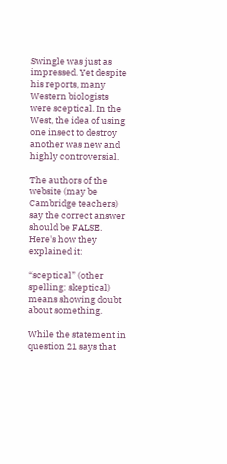Swingle was just as impressed. Yet despite his reports, many Western biologists were sceptical. In the West, the idea of using one insect to destroy another was new and highly controversial.

The authors of the website (may be Cambridge teachers) say the correct answer should be FALSE. Here's how they explained it:

“sceptical” (other spelling: skeptical) means showing doubt about something.

While the statement in question 21 says that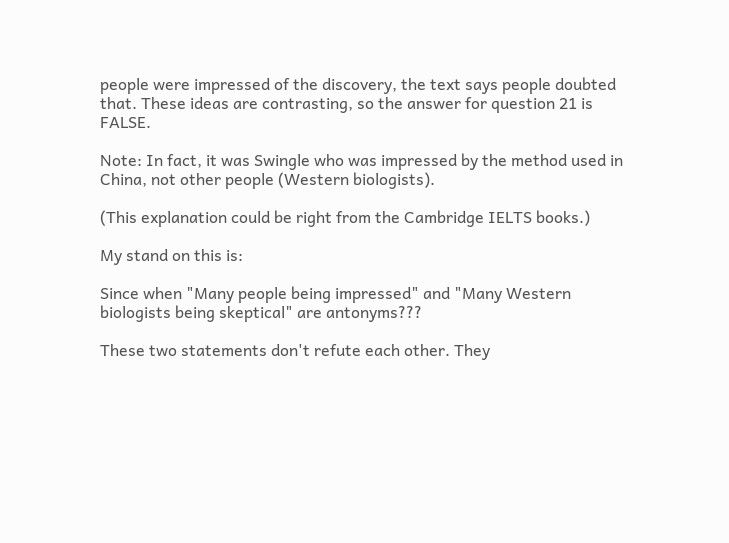people were impressed of the discovery, the text says people doubted that. These ideas are contrasting, so the answer for question 21 is FALSE.

Note: In fact, it was Swingle who was impressed by the method used in China, not other people (Western biologists).

(This explanation could be right from the Cambridge IELTS books.)

My stand on this is:

Since when "Many people being impressed" and "Many Western biologists being skeptical" are antonyms???

These two statements don't refute each other. They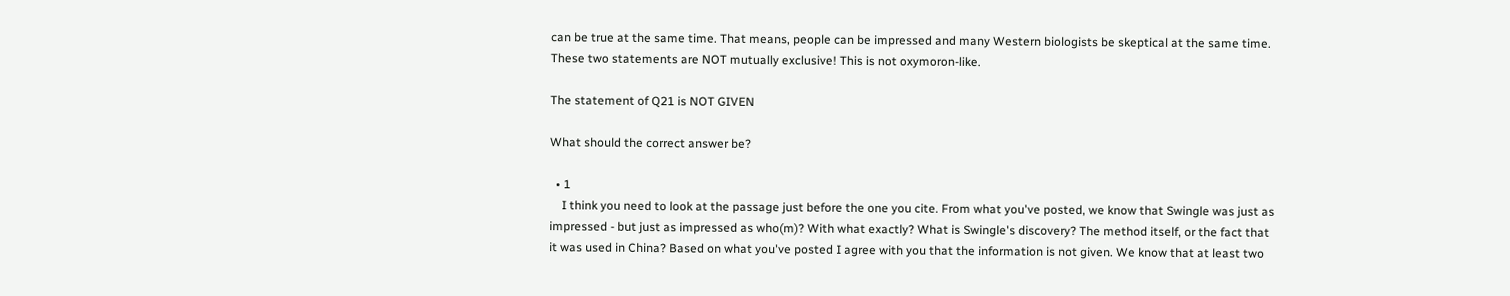can be true at the same time. That means, people can be impressed and many Western biologists be skeptical at the same time. These two statements are NOT mutually exclusive! This is not oxymoron-like.

The statement of Q21 is NOT GIVEN

What should the correct answer be?

  • 1
    I think you need to look at the passage just before the one you cite. From what you've posted, we know that Swingle was just as impressed - but just as impressed as who(m)? With what exactly? What is Swingle's discovery? The method itself, or the fact that it was used in China? Based on what you've posted I agree with you that the information is not given. We know that at least two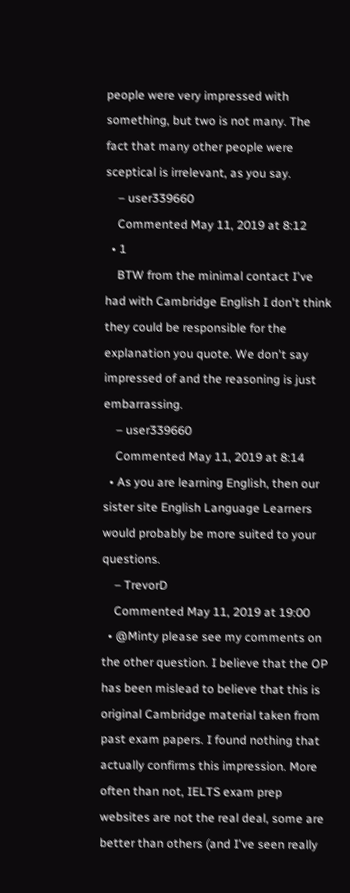people were very impressed with something, but two is not many. The fact that many other people were sceptical is irrelevant, as you say.
    – user339660
    Commented May 11, 2019 at 8:12
  • 1
    BTW from the minimal contact I've had with Cambridge English I don't think they could be responsible for the explanation you quote. We don't say impressed of and the reasoning is just embarrassing.
    – user339660
    Commented May 11, 2019 at 8:14
  • As you are learning English, then our sister site English Language Learners would probably be more suited to your questions.
    – TrevorD
    Commented May 11, 2019 at 19:00
  • @Minty please see my comments on the other question. I believe that the OP has been mislead to believe that this is original Cambridge material taken from past exam papers. I found nothing that actually confirms this impression. More often than not, IELTS exam prep websites are not the real deal, some are better than others (and I've seen really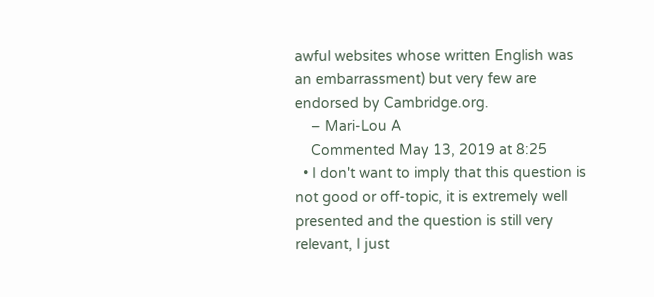awful websites whose written English was an embarrassment) but very few are endorsed by Cambridge.org.
    – Mari-Lou A
    Commented May 13, 2019 at 8:25
  • I don't want to imply that this question is not good or off-topic, it is extremely well presented and the question is still very relevant, I just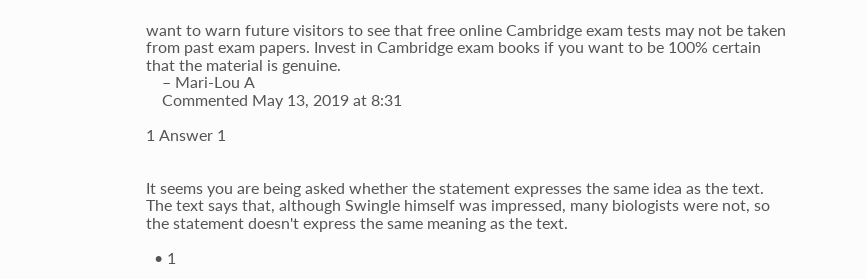want to warn future visitors to see that free online Cambridge exam tests may not be taken from past exam papers. Invest in Cambridge exam books if you want to be 100% certain that the material is genuine.
    – Mari-Lou A
    Commented May 13, 2019 at 8:31

1 Answer 1


It seems you are being asked whether the statement expresses the same idea as the text. The text says that, although Swingle himself was impressed, many biologists were not, so the statement doesn't express the same meaning as the text.

  • 1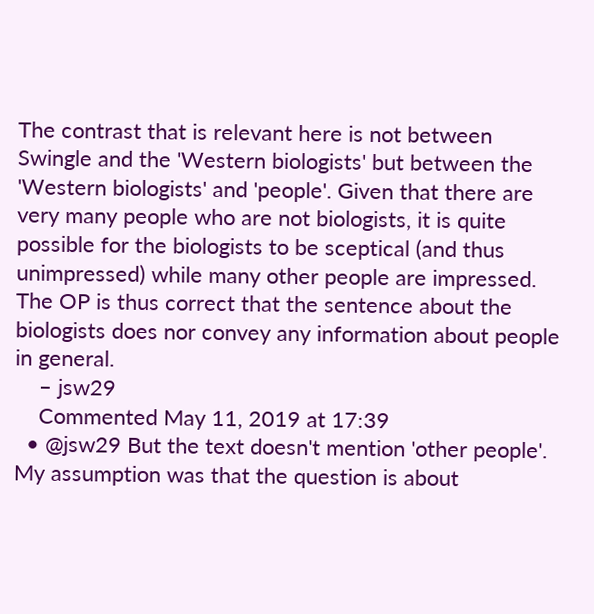The contrast that is relevant here is not between Swingle and the 'Western biologists' but between the 'Western biologists' and 'people'. Given that there are very many people who are not biologists, it is quite possible for the biologists to be sceptical (and thus unimpressed) while many other people are impressed. The OP is thus correct that the sentence about the biologists does nor convey any information about people in general.
    – jsw29
    Commented May 11, 2019 at 17:39
  • @jsw29 But the text doesn't mention 'other people'. My assumption was that the question is about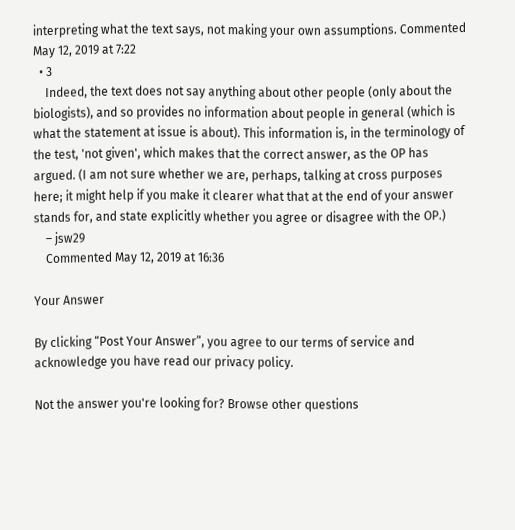interpreting what the text says, not making your own assumptions. Commented May 12, 2019 at 7:22
  • 3
    Indeed, the text does not say anything about other people (only about the biologists), and so provides no information about people in general (which is what the statement at issue is about). This information is, in the terminology of the test, 'not given', which makes that the correct answer, as the OP has argued. (I am not sure whether we are, perhaps, talking at cross purposes here; it might help if you make it clearer what that at the end of your answer stands for, and state explicitly whether you agree or disagree with the OP.)
    – jsw29
    Commented May 12, 2019 at 16:36

Your Answer

By clicking “Post Your Answer”, you agree to our terms of service and acknowledge you have read our privacy policy.

Not the answer you're looking for? Browse other questions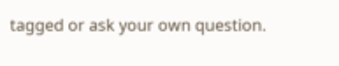tagged or ask your own question.